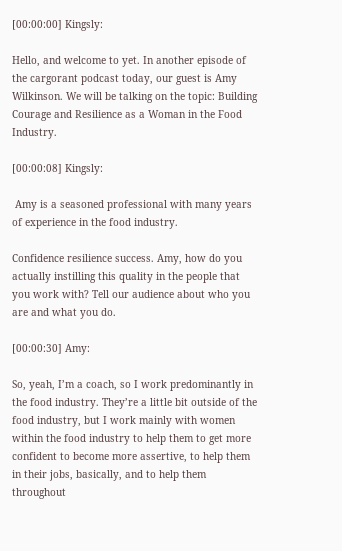[00:00:00] Kingsly:

Hello, and welcome to yet. In another episode of the cargorant podcast today, our guest is Amy Wilkinson. We will be talking on the topic: Building Courage and Resilience as a Woman in the Food Industry.

[00:00:08] Kingsly:

 Amy is a seasoned professional with many years of experience in the food industry.

Confidence resilience success. Amy, how do you actually instilling this quality in the people that you work with? Tell our audience about who you are and what you do.

[00:00:30] Amy:

So, yeah, I’m a coach, so I work predominantly in the food industry. They’re a little bit outside of the food industry, but I work mainly with women within the food industry to help them to get more confident to become more assertive, to help them in their jobs, basically, and to help them throughout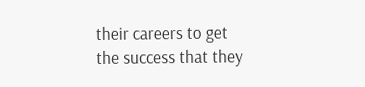their careers to get the success that they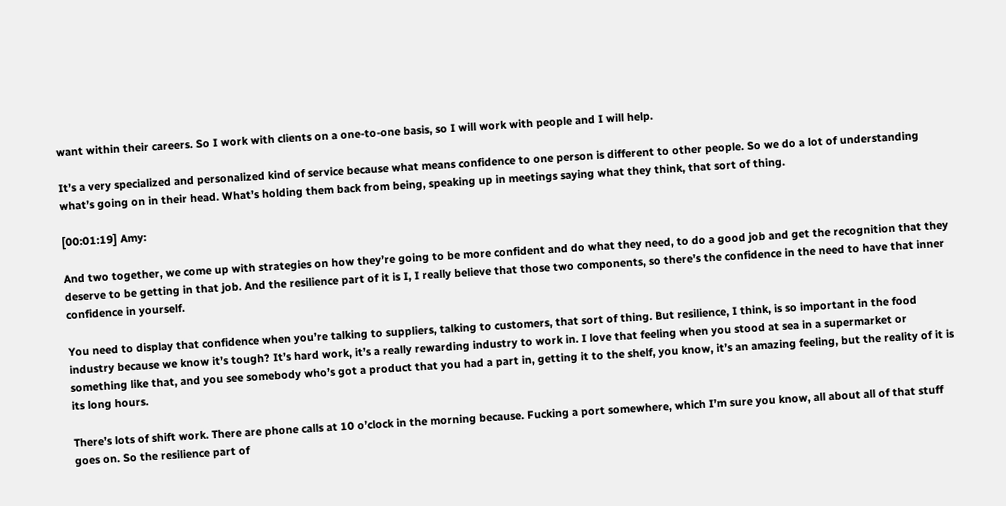want within their careers. So I work with clients on a one-to-one basis, so I will work with people and I will help.

It’s a very specialized and personalized kind of service because what means confidence to one person is different to other people. So we do a lot of understanding what’s going on in their head. What’s holding them back from being, speaking up in meetings saying what they think, that sort of thing.

[00:01:19] Amy:

And two together, we come up with strategies on how they’re going to be more confident and do what they need, to do a good job and get the recognition that they deserve to be getting in that job. And the resilience part of it is I, I really believe that those two components, so there’s the confidence in the need to have that inner confidence in yourself.

You need to display that confidence when you’re talking to suppliers, talking to customers, that sort of thing. But resilience, I think, is so important in the food industry because we know it’s tough? It’s hard work, it’s a really rewarding industry to work in. I love that feeling when you stood at sea in a supermarket or something like that, and you see somebody who’s got a product that you had a part in, getting it to the shelf, you know, it’s an amazing feeling, but the reality of it is its long hours.

There’s lots of shift work. There are phone calls at 10 o’clock in the morning because. Fucking a port somewhere, which I’m sure you know, all about all of that stuff goes on. So the resilience part of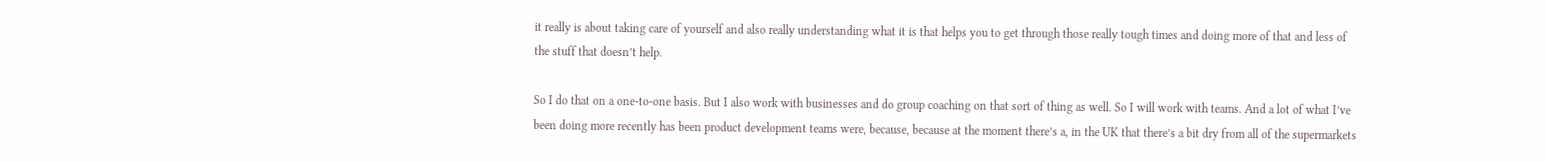it really is about taking care of yourself and also really understanding what it is that helps you to get through those really tough times and doing more of that and less of the stuff that doesn’t help.

So I do that on a one-to-one basis. But I also work with businesses and do group coaching on that sort of thing as well. So I will work with teams. And a lot of what I’ve been doing more recently has been product development teams were, because, because at the moment there’s a, in the UK that there’s a bit dry from all of the supermarkets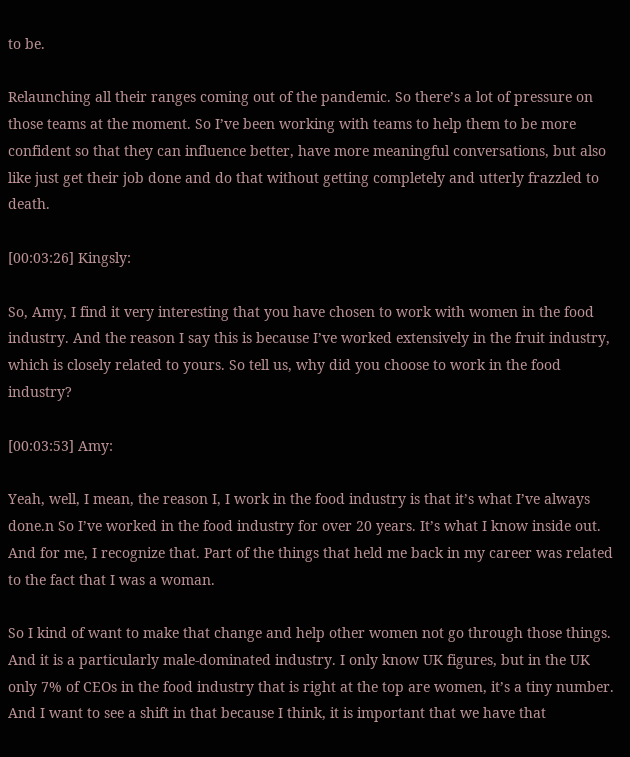to be.

Relaunching all their ranges coming out of the pandemic. So there’s a lot of pressure on those teams at the moment. So I’ve been working with teams to help them to be more confident so that they can influence better, have more meaningful conversations, but also like just get their job done and do that without getting completely and utterly frazzled to death.

[00:03:26] Kingsly:

So, Amy, I find it very interesting that you have chosen to work with women in the food industry. And the reason I say this is because I’ve worked extensively in the fruit industry, which is closely related to yours. So tell us, why did you choose to work in the food industry?

[00:03:53] Amy:

Yeah, well, I mean, the reason I, I work in the food industry is that it’s what I’ve always done.n So I’ve worked in the food industry for over 20 years. It’s what I know inside out. And for me, I recognize that. Part of the things that held me back in my career was related to the fact that I was a woman.

So I kind of want to make that change and help other women not go through those things. And it is a particularly male-dominated industry. I only know UK figures, but in the UK only 7% of CEOs in the food industry that is right at the top are women, it’s a tiny number. And I want to see a shift in that because I think, it is important that we have that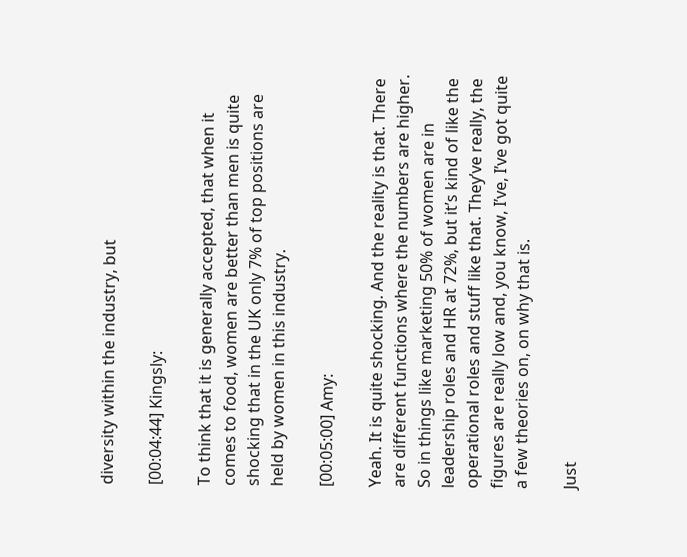diversity within the industry, but

[00:04:44] Kingsly:

To think that it is generally accepted, that when it comes to food, women are better than men is quite shocking that in the UK only 7% of top positions are held by women in this industry.

[00:05:00] Amy:

Yeah. It is quite shocking. And the reality is that. There are different functions where the numbers are higher. So in things like marketing 50% of women are in leadership roles and HR at 72%, but it’s kind of like the operational roles and stuff like that. They’ve really, the figures are really low and, you know, I’ve, I’ve got quite a few theories on, on why that is.

Just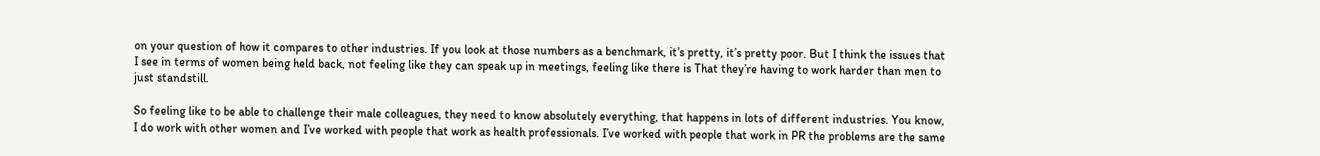on your question of how it compares to other industries. If you look at those numbers as a benchmark, it’s pretty, it’s pretty poor. But I think the issues that I see in terms of women being held back, not feeling like they can speak up in meetings, feeling like there is That they’re having to work harder than men to just standstill.

So feeling like to be able to challenge their male colleagues, they need to know absolutely everything, that happens in lots of different industries. You know, I do work with other women and I’ve worked with people that work as health professionals. I’ve worked with people that work in PR the problems are the same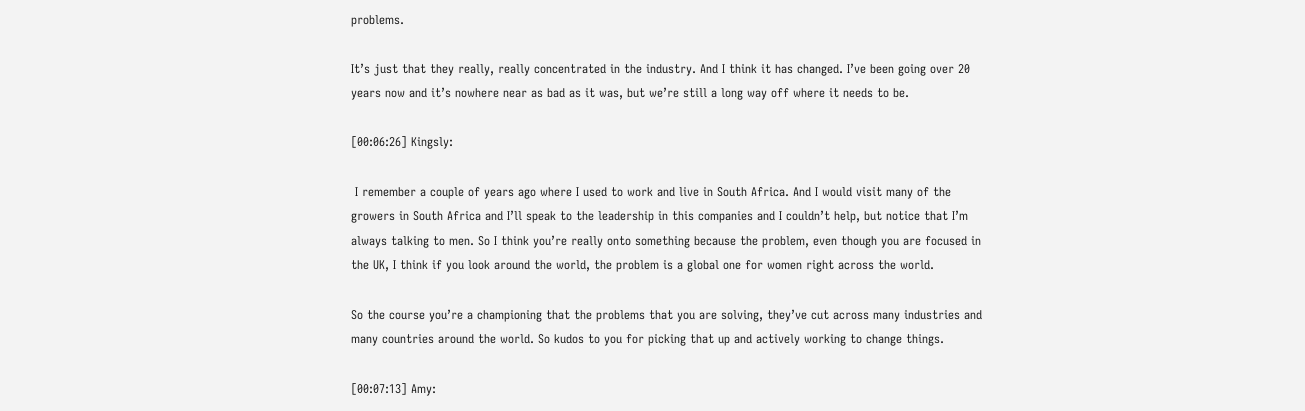problems.

It’s just that they really, really concentrated in the industry. And I think it has changed. I’ve been going over 20 years now and it’s nowhere near as bad as it was, but we’re still a long way off where it needs to be.

[00:06:26] Kingsly:

 I remember a couple of years ago where I used to work and live in South Africa. And I would visit many of the growers in South Africa and I’ll speak to the leadership in this companies and I couldn’t help, but notice that I’m always talking to men. So I think you’re really onto something because the problem, even though you are focused in the UK, I think if you look around the world, the problem is a global one for women right across the world.

So the course you’re a championing that the problems that you are solving, they’ve cut across many industries and many countries around the world. So kudos to you for picking that up and actively working to change things.

[00:07:13] Amy: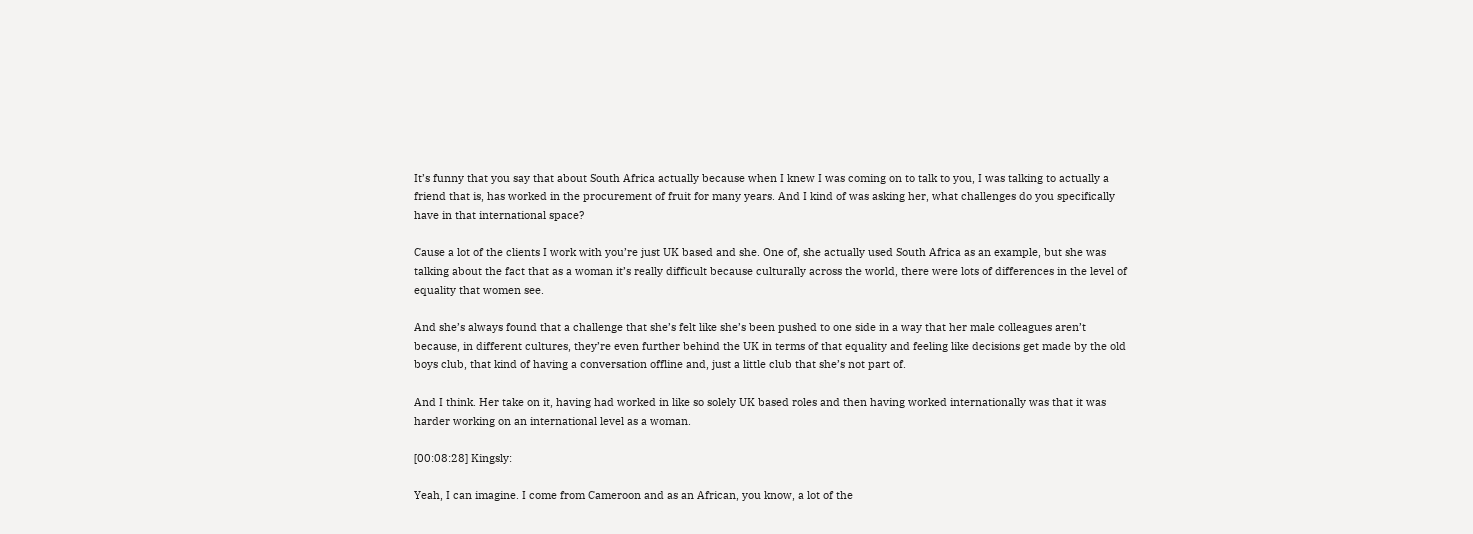It’s funny that you say that about South Africa actually because when I knew I was coming on to talk to you, I was talking to actually a friend that is, has worked in the procurement of fruit for many years. And I kind of was asking her, what challenges do you specifically have in that international space?

Cause a lot of the clients I work with you’re just UK based and she. One of, she actually used South Africa as an example, but she was talking about the fact that as a woman it’s really difficult because culturally across the world, there were lots of differences in the level of equality that women see.

And she’s always found that a challenge that she’s felt like she’s been pushed to one side in a way that her male colleagues aren’t because, in different cultures, they’re even further behind the UK in terms of that equality and feeling like decisions get made by the old boys club, that kind of having a conversation offline and, just a little club that she’s not part of.

And I think. Her take on it, having had worked in like so solely UK based roles and then having worked internationally was that it was harder working on an international level as a woman.

[00:08:28] Kingsly:

Yeah, I can imagine. I come from Cameroon and as an African, you know, a lot of the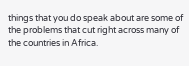things that you do speak about are some of the problems that cut right across many of the countries in Africa.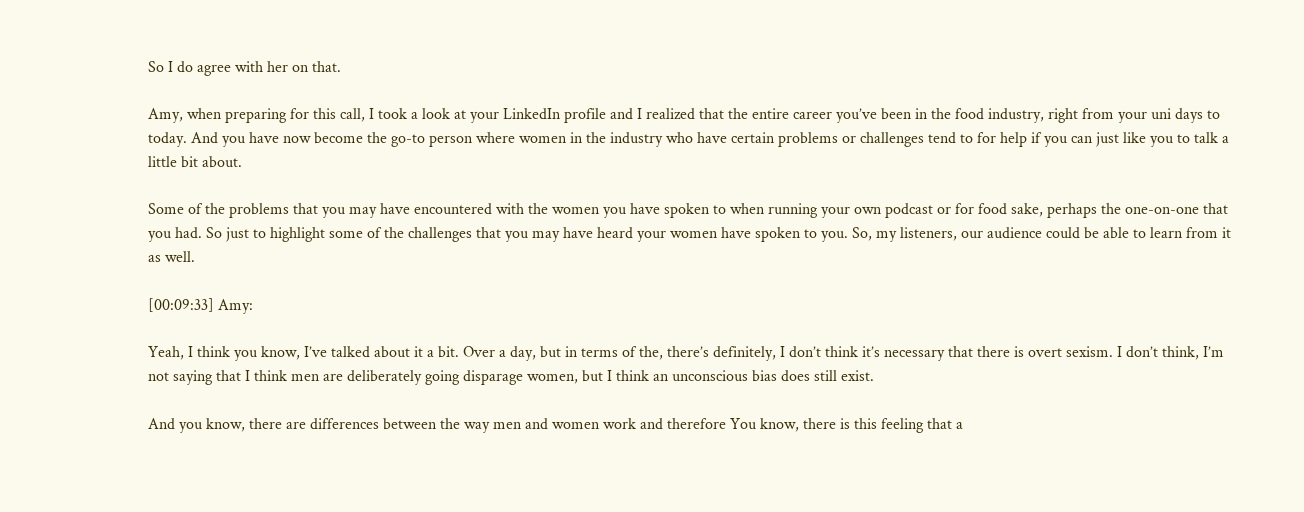So I do agree with her on that.

Amy, when preparing for this call, I took a look at your LinkedIn profile and I realized that the entire career you’ve been in the food industry, right from your uni days to today. And you have now become the go-to person where women in the industry who have certain problems or challenges tend to for help if you can just like you to talk a little bit about.

Some of the problems that you may have encountered with the women you have spoken to when running your own podcast or for food sake, perhaps the one-on-one that you had. So just to highlight some of the challenges that you may have heard your women have spoken to you. So, my listeners, our audience could be able to learn from it as well.

[00:09:33] Amy:

Yeah, I think you know, I’ve talked about it a bit. Over a day, but in terms of the, there’s definitely, I don’t think it’s necessary that there is overt sexism. I don’t think, I’m not saying that I think men are deliberately going disparage women, but I think an unconscious bias does still exist.

And you know, there are differences between the way men and women work and therefore You know, there is this feeling that a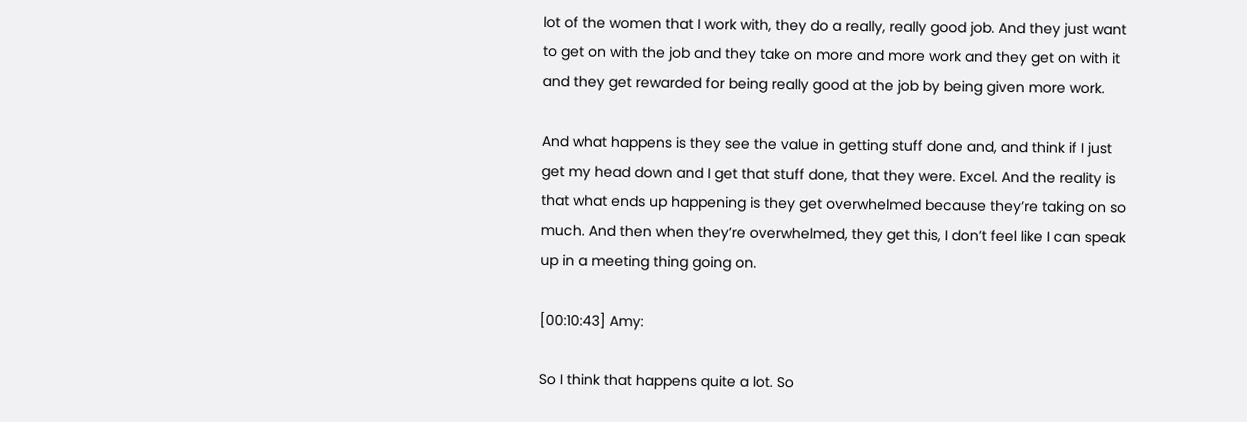lot of the women that I work with, they do a really, really good job. And they just want to get on with the job and they take on more and more work and they get on with it and they get rewarded for being really good at the job by being given more work.

And what happens is they see the value in getting stuff done and, and think if I just get my head down and I get that stuff done, that they were. Excel. And the reality is that what ends up happening is they get overwhelmed because they’re taking on so much. And then when they’re overwhelmed, they get this, I don’t feel like I can speak up in a meeting thing going on.

[00:10:43] Amy:

So I think that happens quite a lot. So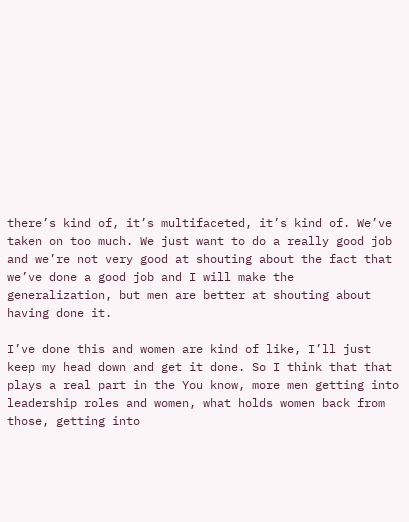there’s kind of, it’s multifaceted, it’s kind of. We’ve taken on too much. We just want to do a really good job and we’re not very good at shouting about the fact that we’ve done a good job and I will make the generalization, but men are better at shouting about having done it.

I’ve done this and women are kind of like, I’ll just keep my head down and get it done. So I think that that plays a real part in the You know, more men getting into leadership roles and women, what holds women back from those, getting into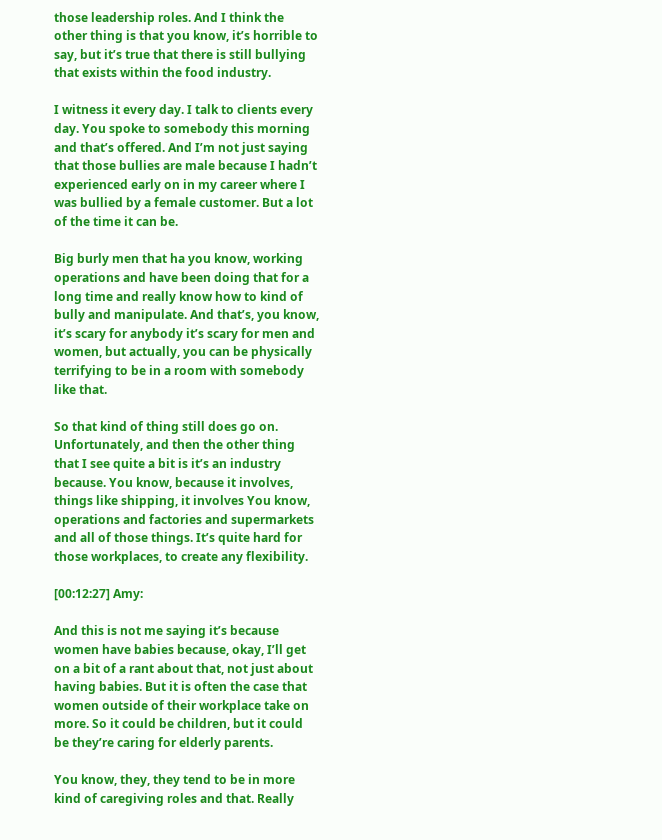those leadership roles. And I think the other thing is that you know, it’s horrible to say, but it’s true that there is still bullying that exists within the food industry.

I witness it every day. I talk to clients every day. You spoke to somebody this morning and that’s offered. And I’m not just saying that those bullies are male because I hadn’t experienced early on in my career where I was bullied by a female customer. But a lot of the time it can be.

Big burly men that ha you know, working operations and have been doing that for a long time and really know how to kind of bully and manipulate. And that’s, you know, it’s scary for anybody it’s scary for men and women, but actually, you can be physically terrifying to be in a room with somebody like that.

So that kind of thing still does go on. Unfortunately, and then the other thing that I see quite a bit is it’s an industry because. You know, because it involves, things like shipping, it involves You know, operations and factories and supermarkets and all of those things. It’s quite hard for those workplaces, to create any flexibility.

[00:12:27] Amy:

And this is not me saying it’s because women have babies because, okay, I’ll get on a bit of a rant about that, not just about having babies. But it is often the case that women outside of their workplace take on more. So it could be children, but it could be they’re caring for elderly parents.

You know, they, they tend to be in more kind of caregiving roles and that. Really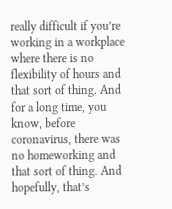really difficult if you’re working in a workplace where there is no flexibility of hours and that sort of thing. And for a long time, you know, before coronavirus, there was no homeworking and that sort of thing. And hopefully, that’s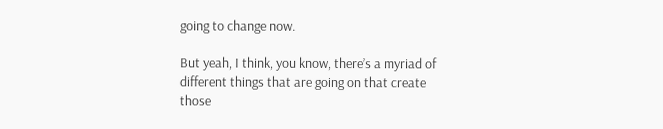going to change now.

But yeah, I think, you know, there’s a myriad of different things that are going on that create those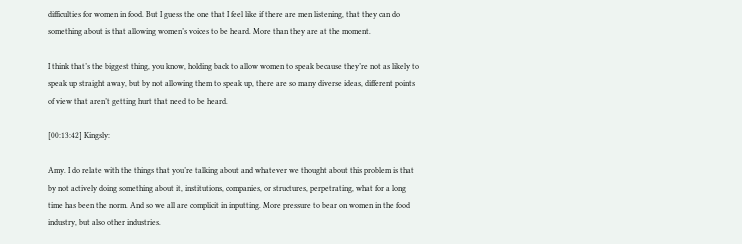difficulties for women in food. But I guess the one that I feel like if there are men listening, that they can do something about is that allowing women’s voices to be heard. More than they are at the moment.

I think that’s the biggest thing, you know, holding back to allow women to speak because they’re not as likely to speak up straight away, but by not allowing them to speak up, there are so many diverse ideas, different points of view that aren’t getting hurt that need to be heard.

[00:13:42] Kingsly:

Amy. I do relate with the things that you’re talking about and whatever we thought about this problem is that by not actively doing something about it, institutions, companies, or structures, perpetrating, what for a long time has been the norm. And so we all are complicit in inputting. More pressure to bear on women in the food industry, but also other industries.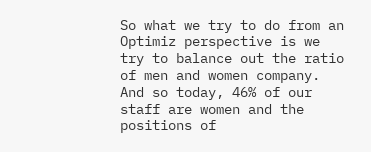So what we try to do from an Optimiz perspective is we try to balance out the ratio of men and women company. And so today, 46% of our staff are women and the positions of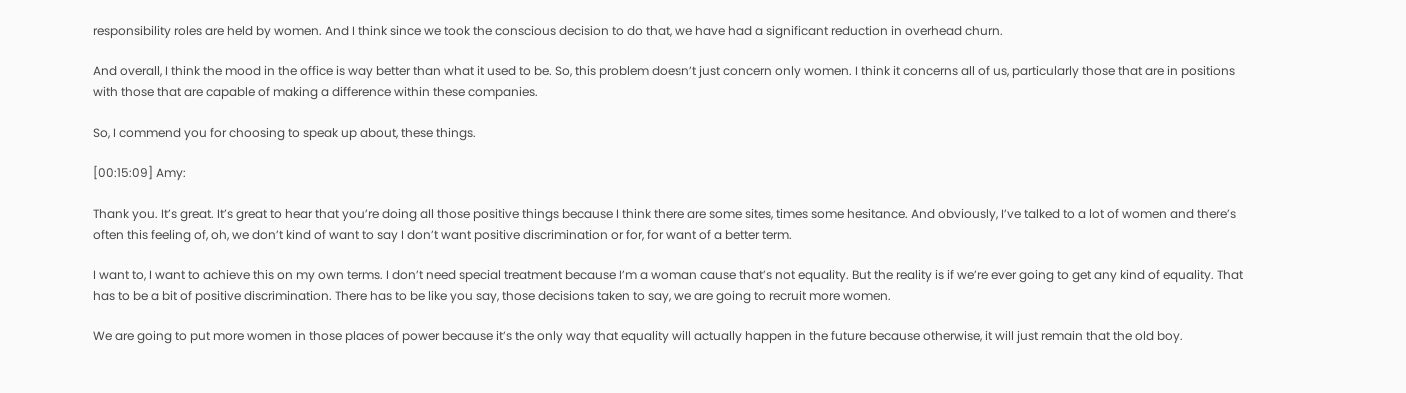responsibility roles are held by women. And I think since we took the conscious decision to do that, we have had a significant reduction in overhead churn.

And overall, I think the mood in the office is way better than what it used to be. So, this problem doesn’t just concern only women. I think it concerns all of us, particularly those that are in positions with those that are capable of making a difference within these companies.

So, I commend you for choosing to speak up about, these things.

[00:15:09] Amy:

Thank you. It’s great. It’s great to hear that you’re doing all those positive things because I think there are some sites, times some hesitance. And obviously, I’ve talked to a lot of women and there’s often this feeling of, oh, we don’t kind of want to say I don’t want positive discrimination or for, for want of a better term.

I want to, I want to achieve this on my own terms. I don’t need special treatment because I’m a woman cause that’s not equality. But the reality is if we’re ever going to get any kind of equality. That has to be a bit of positive discrimination. There has to be like you say, those decisions taken to say, we are going to recruit more women.

We are going to put more women in those places of power because it’s the only way that equality will actually happen in the future because otherwise, it will just remain that the old boy.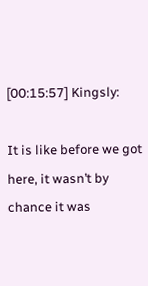[00:15:57] Kingsly:

It is like before we got here, it wasn’t by chance it was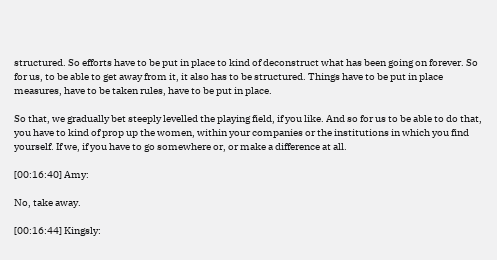structured. So efforts have to be put in place to kind of deconstruct what has been going on forever. So for us, to be able to get away from it, it also has to be structured. Things have to be put in place measures, have to be taken rules, have to be put in place.

So that, we gradually bet steeply levelled the playing field, if you like. And so for us to be able to do that, you have to kind of prop up the women, within your companies or the institutions in which you find yourself. If we, if you have to go somewhere or, or make a difference at all.

[00:16:40] Amy:

No, take away.

[00:16:44] Kingsly: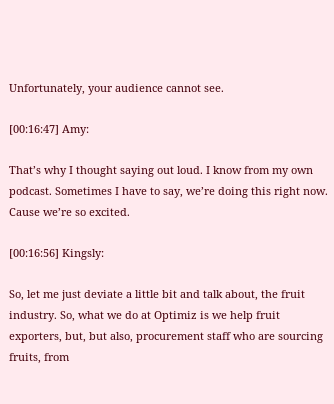Unfortunately, your audience cannot see.

[00:16:47] Amy:

That’s why I thought saying out loud. I know from my own podcast. Sometimes I have to say, we’re doing this right now. Cause we’re so excited.

[00:16:56] Kingsly:

So, let me just deviate a little bit and talk about, the fruit industry. So, what we do at Optimiz is we help fruit exporters, but, but also, procurement staff who are sourcing fruits, from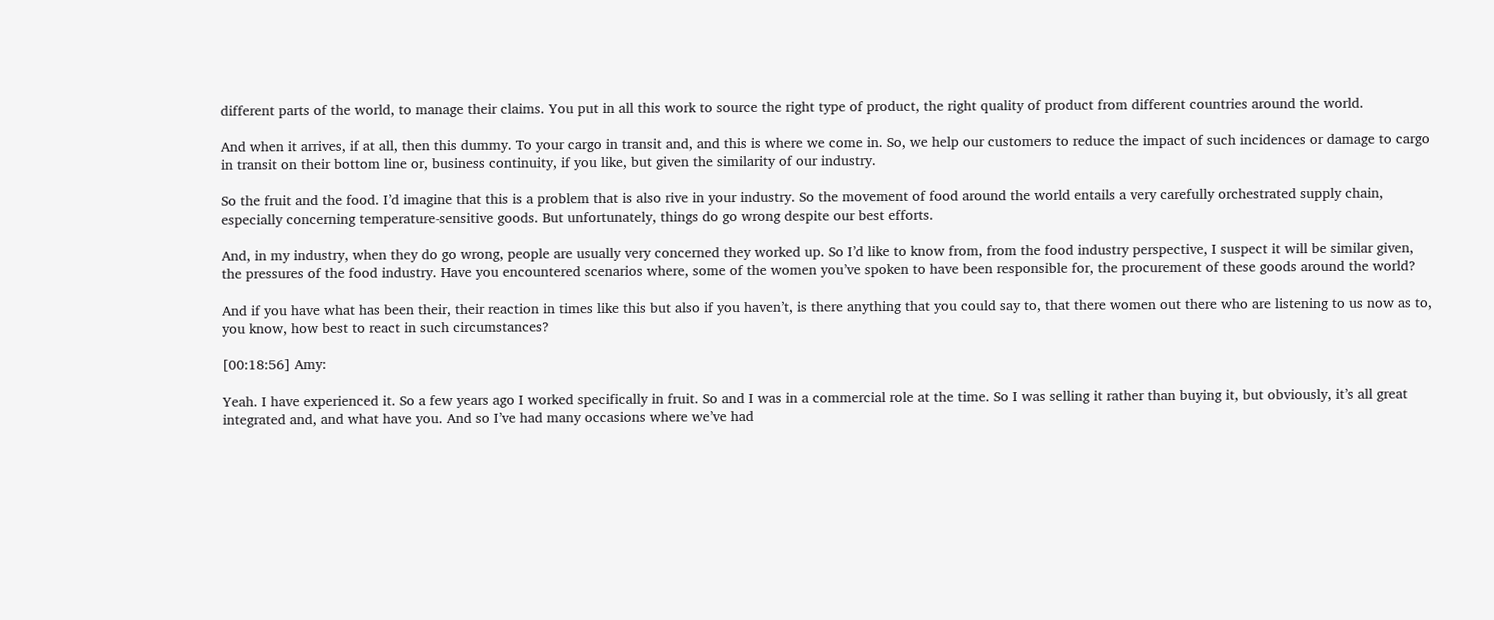different parts of the world, to manage their claims. You put in all this work to source the right type of product, the right quality of product from different countries around the world.

And when it arrives, if at all, then this dummy. To your cargo in transit and, and this is where we come in. So, we help our customers to reduce the impact of such incidences or damage to cargo in transit on their bottom line or, business continuity, if you like, but given the similarity of our industry.

So the fruit and the food. I’d imagine that this is a problem that is also rive in your industry. So the movement of food around the world entails a very carefully orchestrated supply chain, especially concerning temperature-sensitive goods. But unfortunately, things do go wrong despite our best efforts.

And, in my industry, when they do go wrong, people are usually very concerned they worked up. So I’d like to know from, from the food industry perspective, I suspect it will be similar given, the pressures of the food industry. Have you encountered scenarios where, some of the women you’ve spoken to have been responsible for, the procurement of these goods around the world?

And if you have what has been their, their reaction in times like this but also if you haven’t, is there anything that you could say to, that there women out there who are listening to us now as to, you know, how best to react in such circumstances?

[00:18:56] Amy:

Yeah. I have experienced it. So a few years ago I worked specifically in fruit. So and I was in a commercial role at the time. So I was selling it rather than buying it, but obviously, it’s all great integrated and, and what have you. And so I’ve had many occasions where we’ve had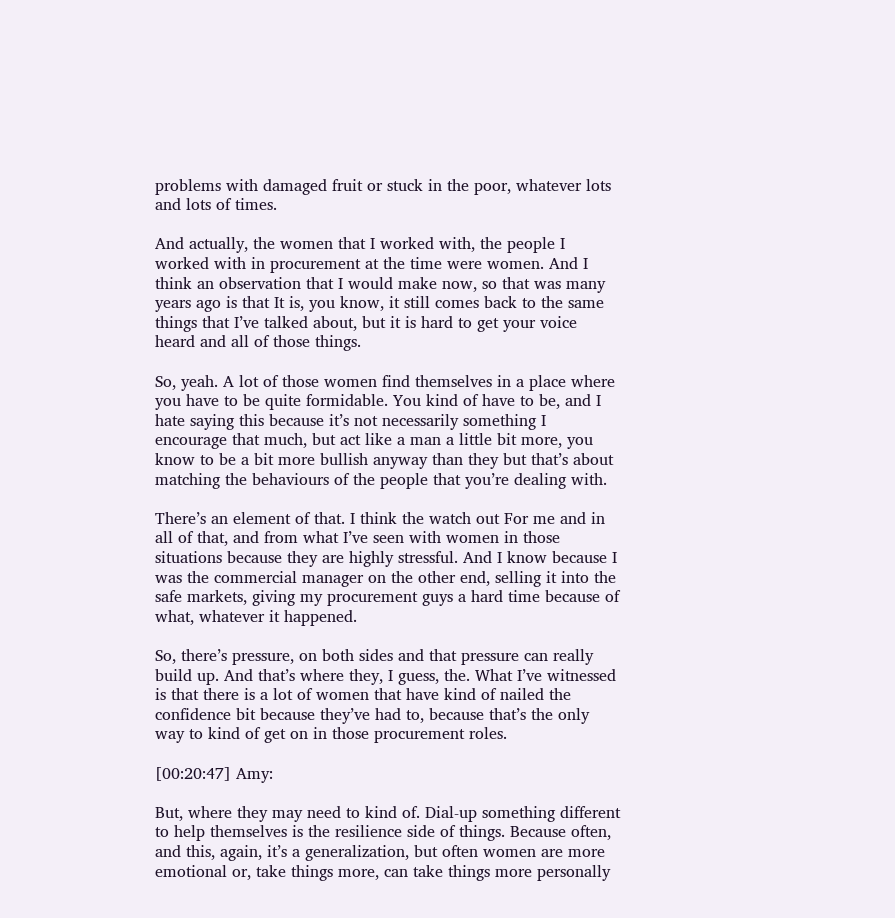problems with damaged fruit or stuck in the poor, whatever lots and lots of times.

And actually, the women that I worked with, the people I worked with in procurement at the time were women. And I think an observation that I would make now, so that was many years ago is that It is, you know, it still comes back to the same things that I’ve talked about, but it is hard to get your voice heard and all of those things.

So, yeah. A lot of those women find themselves in a place where you have to be quite formidable. You kind of have to be, and I hate saying this because it’s not necessarily something I encourage that much, but act like a man a little bit more, you know to be a bit more bullish anyway than they but that’s about matching the behaviours of the people that you’re dealing with.

There’s an element of that. I think the watch out For me and in all of that, and from what I’ve seen with women in those situations because they are highly stressful. And I know because I was the commercial manager on the other end, selling it into the safe markets, giving my procurement guys a hard time because of what, whatever it happened.

So, there’s pressure, on both sides and that pressure can really build up. And that’s where they, I guess, the. What I’ve witnessed is that there is a lot of women that have kind of nailed the confidence bit because they’ve had to, because that’s the only way to kind of get on in those procurement roles.

[00:20:47] Amy:

But, where they may need to kind of. Dial-up something different to help themselves is the resilience side of things. Because often, and this, again, it’s a generalization, but often women are more emotional or, take things more, can take things more personally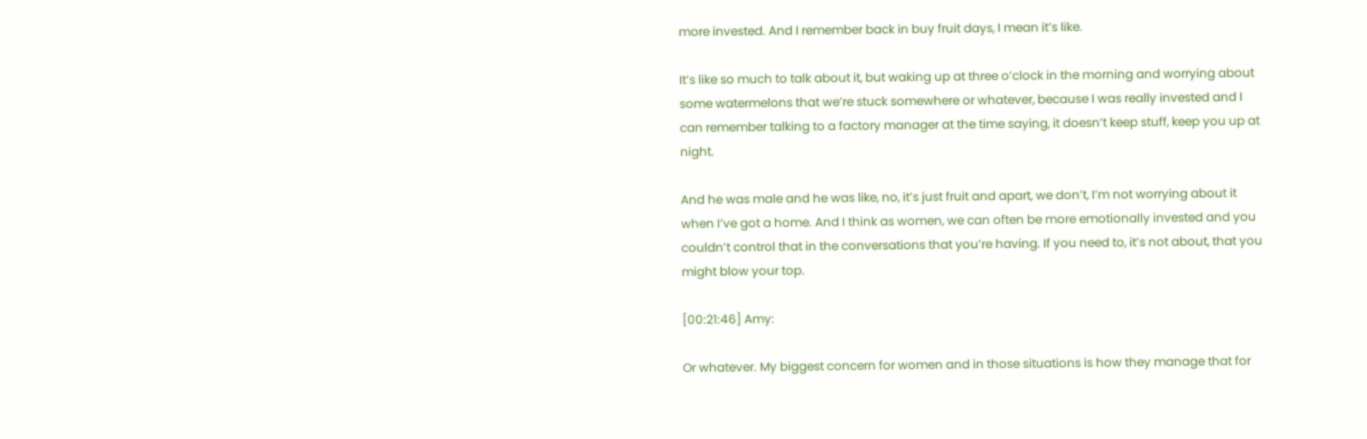more invested. And I remember back in buy fruit days, I mean it’s like.

It’s like so much to talk about it, but waking up at three o’clock in the morning and worrying about some watermelons that we’re stuck somewhere or whatever, because I was really invested and I can remember talking to a factory manager at the time saying, it doesn’t keep stuff, keep you up at night.

And he was male and he was like, no, it’s just fruit and apart, we don’t, I’m not worrying about it when I’ve got a home. And I think as women, we can often be more emotionally invested and you couldn’t control that in the conversations that you’re having. If you need to, it’s not about, that you might blow your top.

[00:21:46] Amy:

Or whatever. My biggest concern for women and in those situations is how they manage that for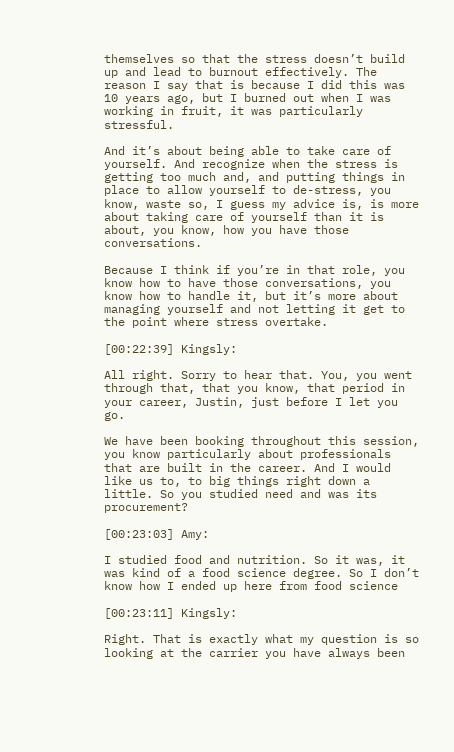themselves so that the stress doesn’t build up and lead to burnout effectively. The reason I say that is because I did this was 10 years ago, but I burned out when I was working in fruit, it was particularly stressful.

And it’s about being able to take care of yourself. And recognize when the stress is getting too much and, and putting things in place to allow yourself to de-stress, you know, waste so, I guess my advice is, is more about taking care of yourself than it is about, you know, how you have those conversations.

Because I think if you’re in that role, you know how to have those conversations, you know how to handle it, but it’s more about managing yourself and not letting it get to the point where stress overtake.

[00:22:39] Kingsly:

All right. Sorry to hear that. You, you went through that, that you know, that period in your career, Justin, just before I let you go.

We have been booking throughout this session, you know particularly about professionals that are built in the career. And I would like us to, to big things right down a little. So you studied need and was its procurement?

[00:23:03] Amy:

I studied food and nutrition. So it was, it was kind of a food science degree. So I don’t know how I ended up here from food science

[00:23:11] Kingsly:

Right. That is exactly what my question is so looking at the carrier you have always been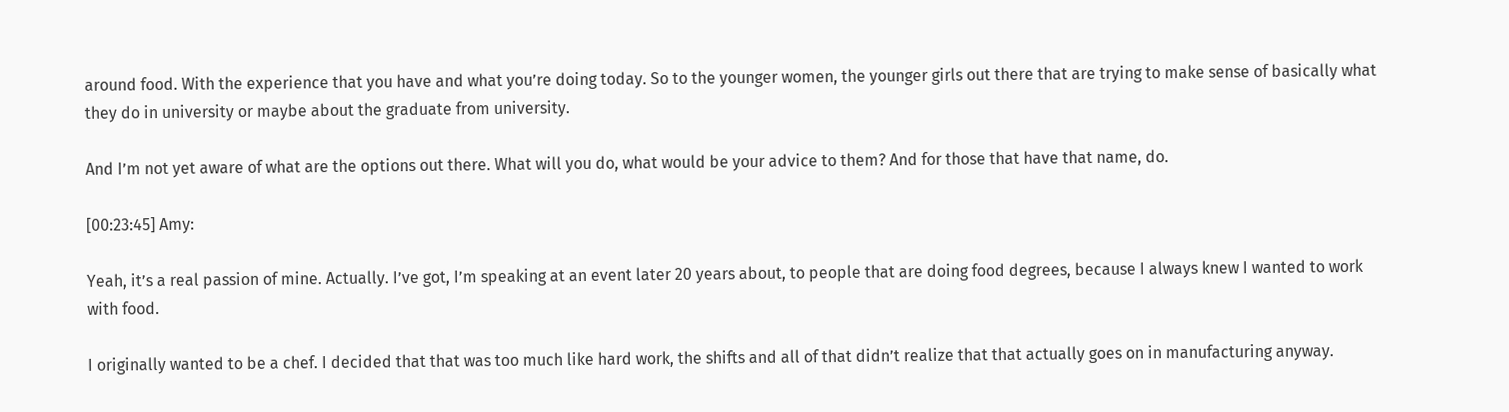around food. With the experience that you have and what you’re doing today. So to the younger women, the younger girls out there that are trying to make sense of basically what they do in university or maybe about the graduate from university.

And I’m not yet aware of what are the options out there. What will you do, what would be your advice to them? And for those that have that name, do.

[00:23:45] Amy:

Yeah, it’s a real passion of mine. Actually. I’ve got, I’m speaking at an event later 20 years about, to people that are doing food degrees, because I always knew I wanted to work with food.

I originally wanted to be a chef. I decided that that was too much like hard work, the shifts and all of that didn’t realize that that actually goes on in manufacturing anyway.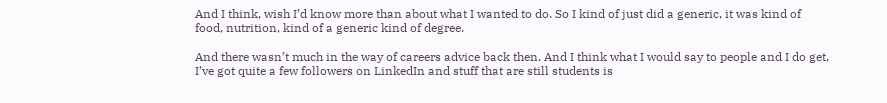And I think, wish I’d know more than about what I wanted to do. So I kind of just did a generic, it was kind of food, nutrition, kind of a generic kind of degree.

And there wasn’t much in the way of careers advice back then. And I think what I would say to people and I do get, I’ve got quite a few followers on LinkedIn and stuff that are still students is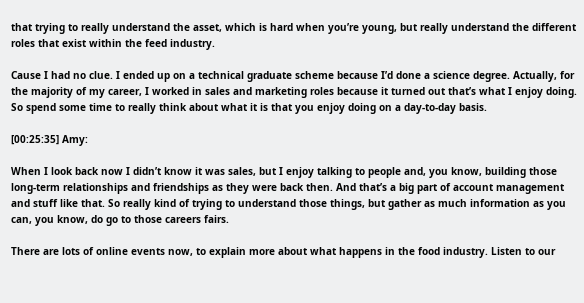that trying to really understand the asset, which is hard when you’re young, but really understand the different roles that exist within the feed industry.

Cause I had no clue. I ended up on a technical graduate scheme because I’d done a science degree. Actually, for the majority of my career, I worked in sales and marketing roles because it turned out that’s what I enjoy doing. So spend some time to really think about what it is that you enjoy doing on a day-to-day basis.

[00:25:35] Amy:

When I look back now I didn’t know it was sales, but I enjoy talking to people and, you know, building those long-term relationships and friendships as they were back then. And that’s a big part of account management and stuff like that. So really kind of trying to understand those things, but gather as much information as you can, you know, do go to those careers fairs.

There are lots of online events now, to explain more about what happens in the food industry. Listen to our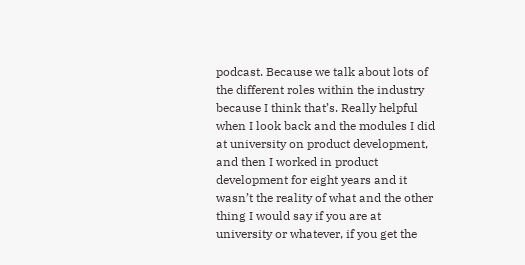podcast. Because we talk about lots of the different roles within the industry because I think that’s. Really helpful when I look back and the modules I did at university on product development, and then I worked in product development for eight years and it wasn’t the reality of what and the other thing I would say if you are at university or whatever, if you get the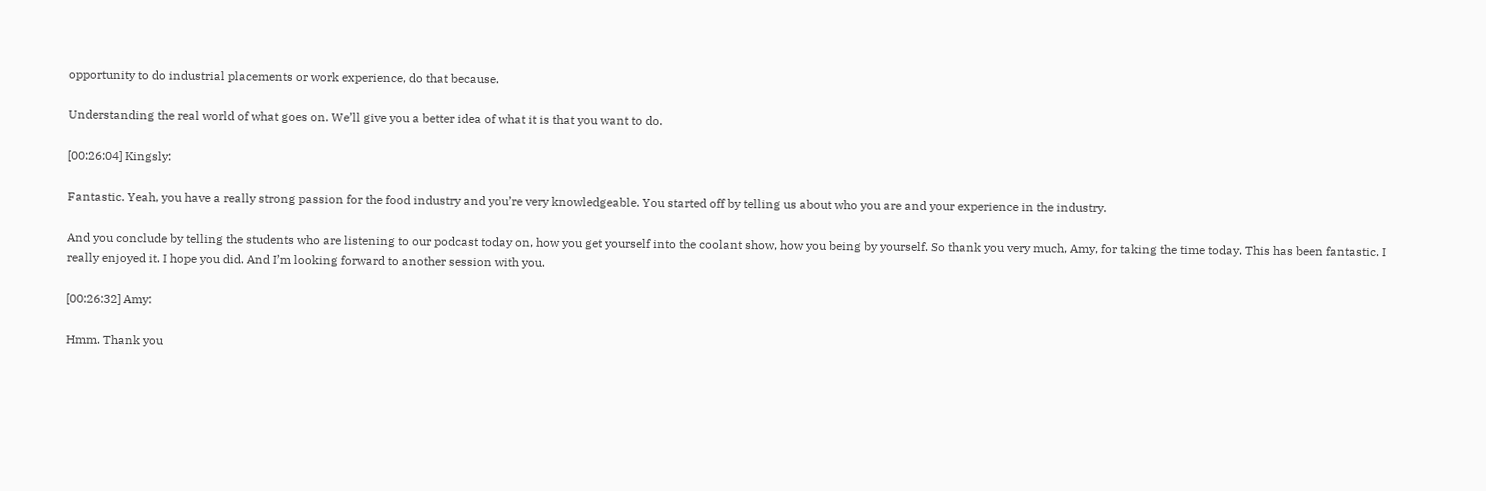opportunity to do industrial placements or work experience, do that because.

Understanding the real world of what goes on. We’ll give you a better idea of what it is that you want to do.

[00:26:04] Kingsly:

Fantastic. Yeah, you have a really strong passion for the food industry and you’re very knowledgeable. You started off by telling us about who you are and your experience in the industry.

And you conclude by telling the students who are listening to our podcast today on, how you get yourself into the coolant show, how you being by yourself. So thank you very much, Amy, for taking the time today. This has been fantastic. I really enjoyed it. I hope you did. And I’m looking forward to another session with you.

[00:26:32] Amy:

Hmm. Thank you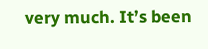very much. It’s been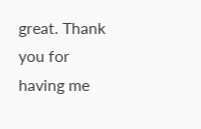great. Thank you for having me